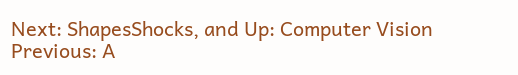Next: ShapesShocks, and Up: Computer Vision Previous: A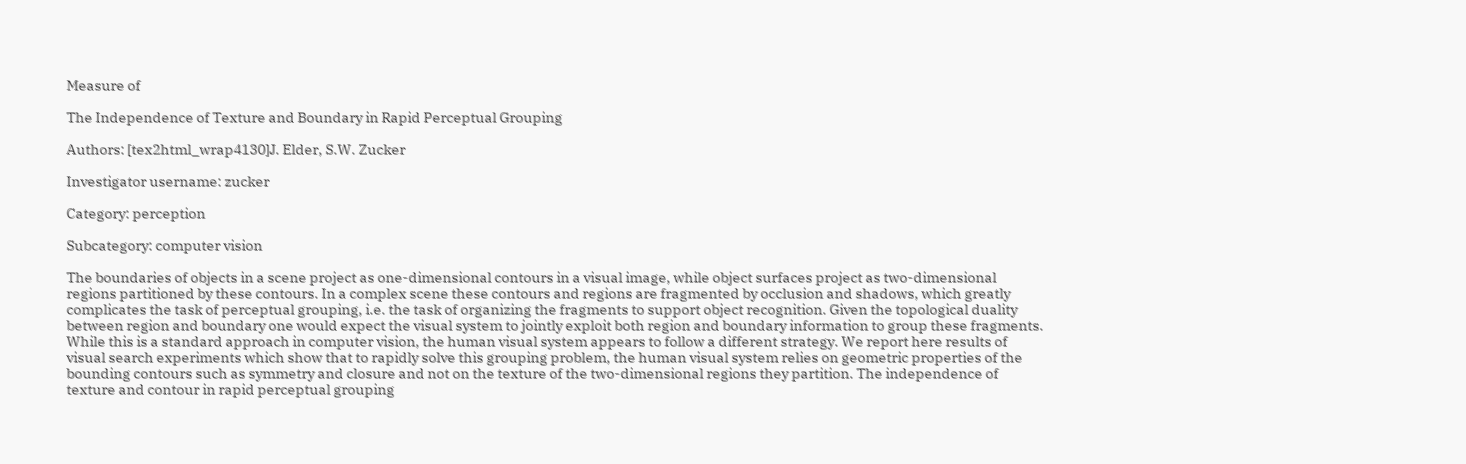Measure of

The Independence of Texture and Boundary in Rapid Perceptual Grouping

Authors: [tex2html_wrap4130]J. Elder, S.W. Zucker

Investigator username: zucker

Category: perception

Subcategory: computer vision

The boundaries of objects in a scene project as one-dimensional contours in a visual image, while object surfaces project as two-dimensional regions partitioned by these contours. In a complex scene these contours and regions are fragmented by occlusion and shadows, which greatly complicates the task of perceptual grouping, i.e. the task of organizing the fragments to support object recognition. Given the topological duality between region and boundary one would expect the visual system to jointly exploit both region and boundary information to group these fragments. While this is a standard approach in computer vision, the human visual system appears to follow a different strategy. We report here results of visual search experiments which show that to rapidly solve this grouping problem, the human visual system relies on geometric properties of the bounding contours such as symmetry and closure and not on the texture of the two-dimensional regions they partition. The independence of texture and contour in rapid perceptual grouping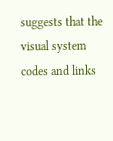suggests that the visual system codes and links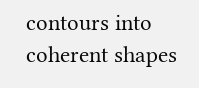contours into coherent shapes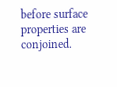before surface properties are conjoined.